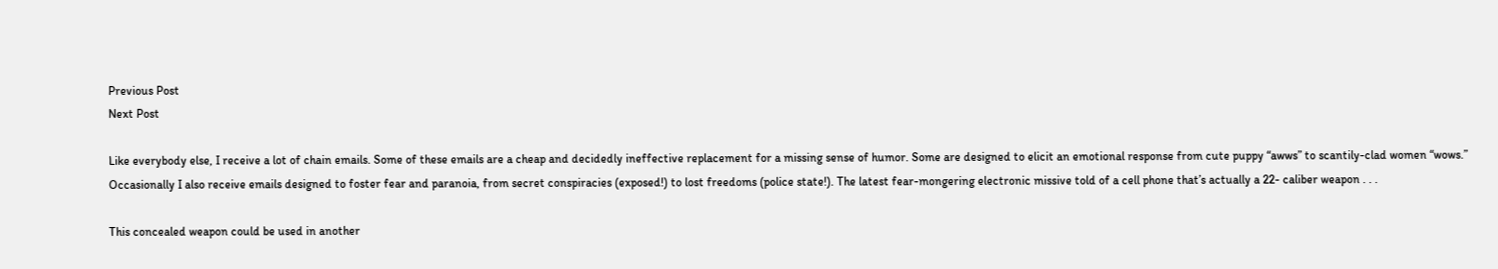Previous Post
Next Post

Like everybody else, I receive a lot of chain emails. Some of these emails are a cheap and decidedly ineffective replacement for a missing sense of humor. Some are designed to elicit an emotional response from cute puppy “awws” to scantily-clad women “wows.” Occasionally I also receive emails designed to foster fear and paranoia, from secret conspiracies (exposed!) to lost freedoms (police state!). The latest fear-mongering electronic missive told of a cell phone that’s actually a 22- caliber weapon . . .

This concealed weapon could be used in another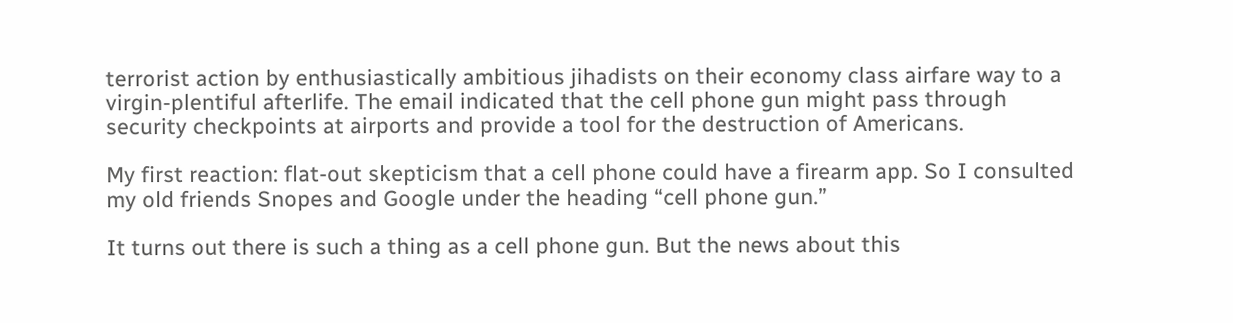terrorist action by enthusiastically ambitious jihadists on their economy class airfare way to a virgin-plentiful afterlife. The email indicated that the cell phone gun might pass through security checkpoints at airports and provide a tool for the destruction of Americans.

My first reaction: flat-out skepticism that a cell phone could have a firearm app. So I consulted my old friends Snopes and Google under the heading “cell phone gun.”

It turns out there is such a thing as a cell phone gun. But the news about this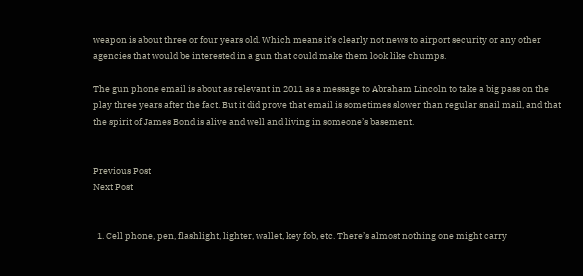weapon is about three or four years old. Which means it’s clearly not news to airport security or any other agencies that would be interested in a gun that could make them look like chumps.

The gun phone email is about as relevant in 2011 as a message to Abraham Lincoln to take a big pass on the play three years after the fact. But it did prove that email is sometimes slower than regular snail mail, and that the spirit of James Bond is alive and well and living in someone’s basement.


Previous Post
Next Post


  1. Cell phone, pen, flashlight, lighter, wallet, key fob, etc. There’s almost nothing one might carry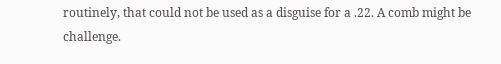routinely, that could not be used as a disguise for a .22. A comb might be challenge.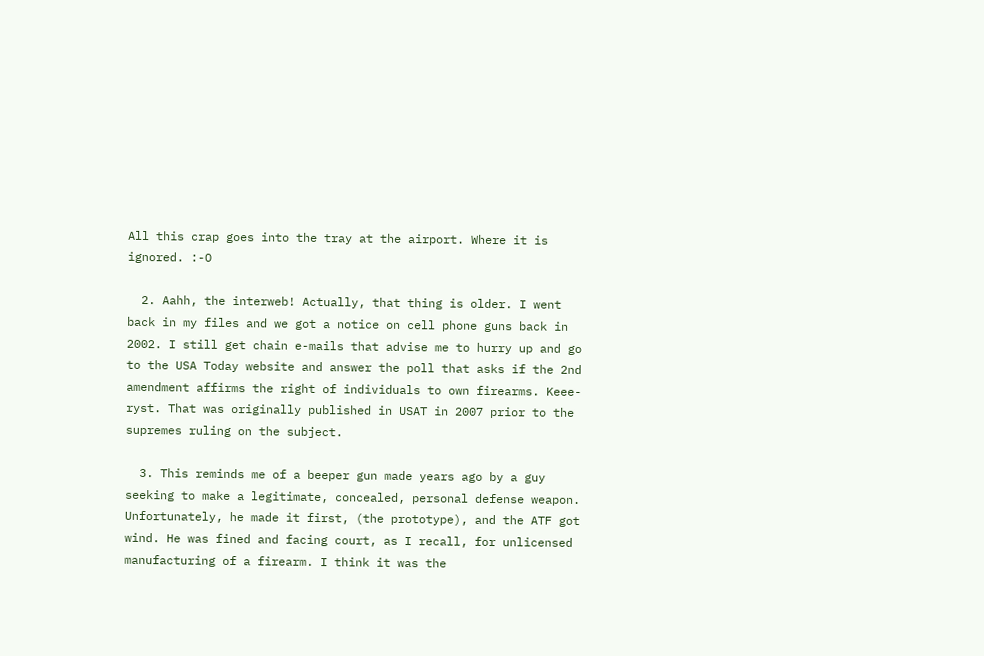All this crap goes into the tray at the airport. Where it is ignored. :-O

  2. Aahh, the interweb! Actually, that thing is older. I went back in my files and we got a notice on cell phone guns back in 2002. I still get chain e-mails that advise me to hurry up and go to the USA Today website and answer the poll that asks if the 2nd amendment affirms the right of individuals to own firearms. Keee-ryst. That was originally published in USAT in 2007 prior to the supremes ruling on the subject.

  3. This reminds me of a beeper gun made years ago by a guy seeking to make a legitimate, concealed, personal defense weapon. Unfortunately, he made it first, (the prototype), and the ATF got wind. He was fined and facing court, as I recall, for unlicensed manufacturing of a firearm. I think it was the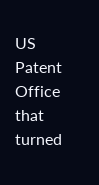US Patent Office that turned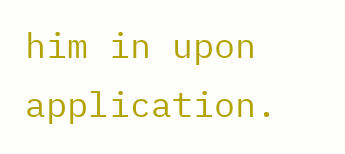him in upon application.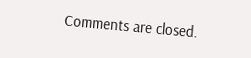Comments are closed.